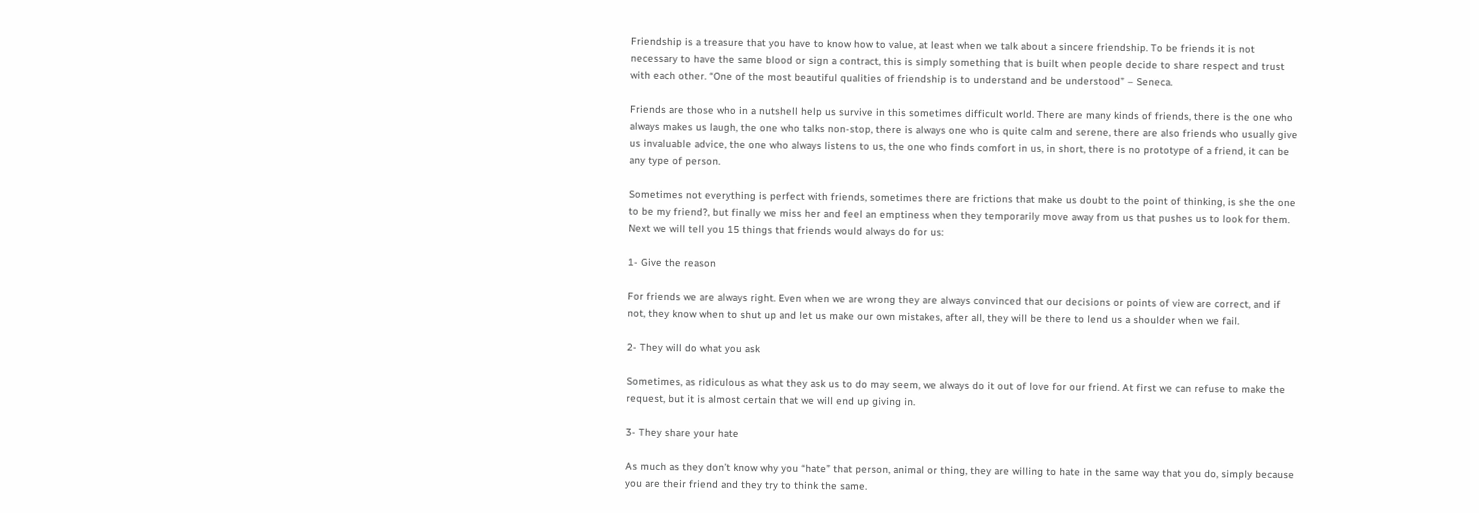Friendship is a treasure that you have to know how to value, at least when we talk about a sincere friendship. To be friends it is not necessary to have the same blood or sign a contract, this is simply something that is built when people decide to share respect and trust with each other. “One of the most beautiful qualities of friendship is to understand and be understood” – Seneca.

Friends are those who in a nutshell help us survive in this sometimes difficult world. There are many kinds of friends, there is the one who always makes us laugh, the one who talks non-stop, there is always one who is quite calm and serene, there are also friends who usually give us invaluable advice, the one who always listens to us, the one who finds comfort in us, in short, there is no prototype of a friend, it can be any type of person.

Sometimes not everything is perfect with friends, sometimes there are frictions that make us doubt to the point of thinking, is she the one to be my friend?, but finally we miss her and feel an emptiness when they temporarily move away from us that pushes us to look for them. Next we will tell you 15 things that friends would always do for us:

1- Give the reason

For friends we are always right. Even when we are wrong they are always convinced that our decisions or points of view are correct, and if not, they know when to shut up and let us make our own mistakes, after all, they will be there to lend us a shoulder when we fail.

2- They will do what you ask

Sometimes, as ridiculous as what they ask us to do may seem, we always do it out of love for our friend. At first we can refuse to make the request, but it is almost certain that we will end up giving in.

3- They share your hate

As much as they don’t know why you “hate” that person, animal or thing, they are willing to hate in the same way that you do, simply because you are their friend and they try to think the same.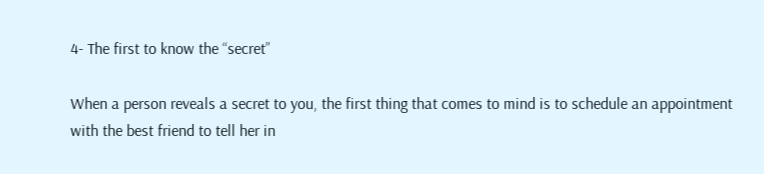4- The first to know the “secret”

When a person reveals a secret to you, the first thing that comes to mind is to schedule an appointment with the best friend to tell her in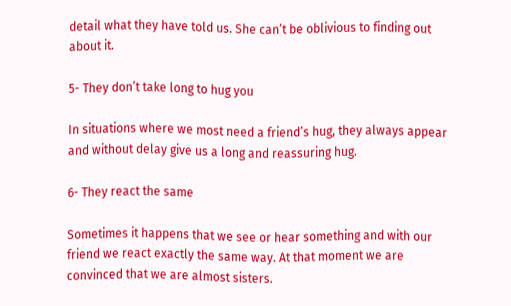detail what they have told us. She can’t be oblivious to finding out about it.

5- They don’t take long to hug you

In situations where we most need a friend’s hug, they always appear and without delay give us a long and reassuring hug.

6- They react the same

Sometimes it happens that we see or hear something and with our friend we react exactly the same way. At that moment we are convinced that we are almost sisters.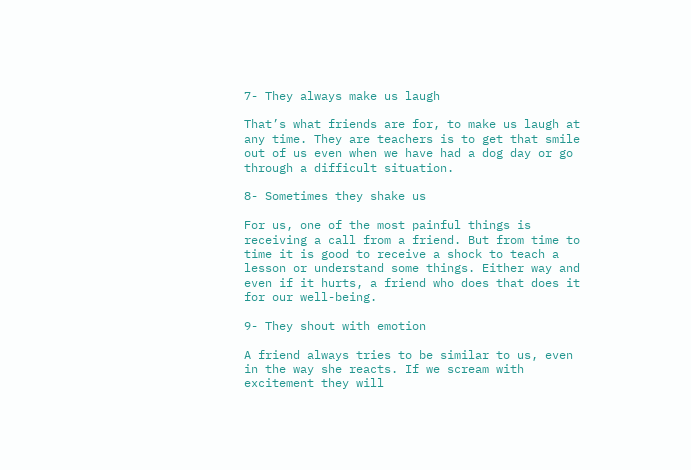7- They always make us laugh

That’s what friends are for, to make us laugh at any time. They are teachers is to get that smile out of us even when we have had a dog day or go through a difficult situation.

8- Sometimes they shake us

For us, one of the most painful things is receiving a call from a friend. But from time to time it is good to receive a shock to teach a lesson or understand some things. Either way and even if it hurts, a friend who does that does it for our well-being.

9- They shout with emotion

A friend always tries to be similar to us, even in the way she reacts. If we scream with excitement they will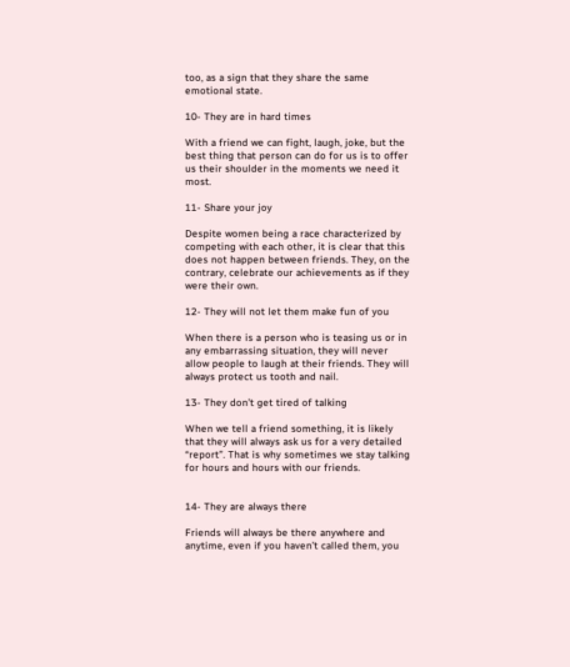too, as a sign that they share the same emotional state.

10- They are in hard times

With a friend we can fight, laugh, joke, but the best thing that person can do for us is to offer us their shoulder in the moments we need it most.

11- Share your joy

Despite women being a race characterized by competing with each other, it is clear that this does not happen between friends. They, on the contrary, celebrate our achievements as if they were their own.

12- They will not let them make fun of you

When there is a person who is teasing us or in any embarrassing situation, they will never allow people to laugh at their friends. They will always protect us tooth and nail.

13- They don’t get tired of talking

When we tell a friend something, it is likely that they will always ask us for a very detailed “report”. That is why sometimes we stay talking for hours and hours with our friends.


14- They are always there

Friends will always be there anywhere and anytime, even if you haven’t called them, you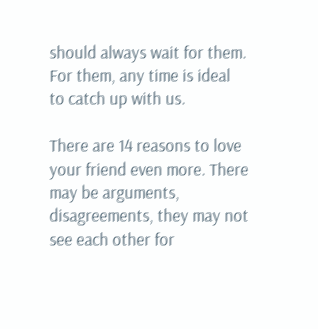should always wait for them. For them, any time is ideal to catch up with us.

There are 14 reasons to love your friend even more. There may be arguments, disagreements, they may not see each other for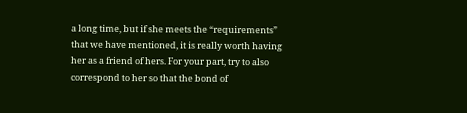a long time, but if she meets the “requirements” that we have mentioned, it is really worth having her as a friend of hers. For your part, try to also correspond to her so that the bond of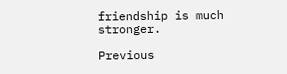friendship is much stronger.

Previous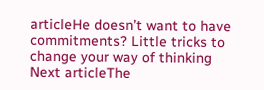articleHe doesn’t want to have commitments? Little tricks to change your way of thinking
Next articleThe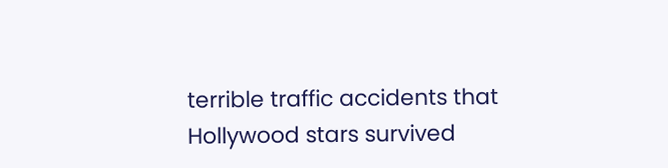terrible traffic accidents that Hollywood stars survived